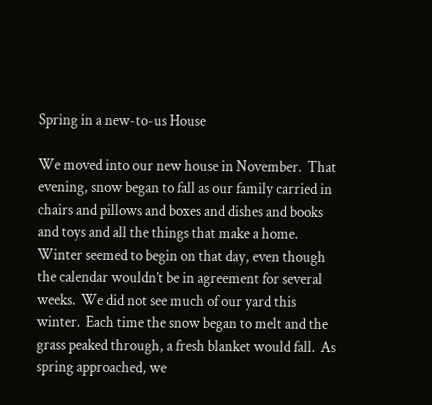Spring in a new-to-us House

We moved into our new house in November.  That evening, snow began to fall as our family carried in chairs and pillows and boxes and dishes and books and toys and all the things that make a home.  Winter seemed to begin on that day, even though the calendar wouldn’t be in agreement for several weeks.  We did not see much of our yard this winter.  Each time the snow began to melt and the grass peaked through, a fresh blanket would fall.  As spring approached, we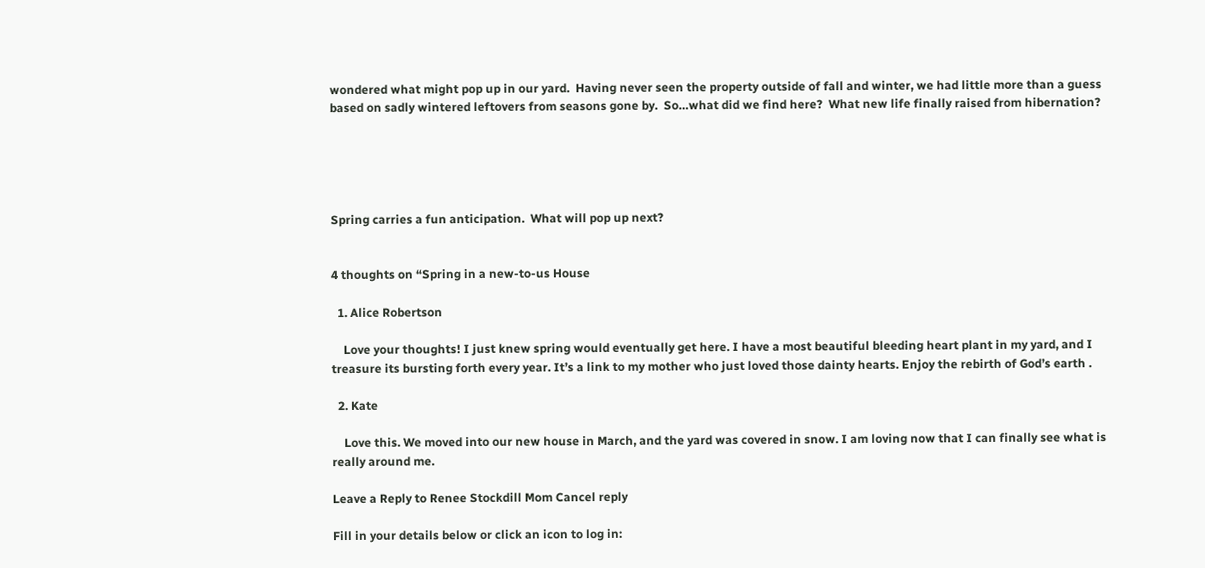wondered what might pop up in our yard.  Having never seen the property outside of fall and winter, we had little more than a guess based on sadly wintered leftovers from seasons gone by.  So…what did we find here?  What new life finally raised from hibernation?





Spring carries a fun anticipation.  What will pop up next?


4 thoughts on “Spring in a new-to-us House

  1. Alice Robertson

    Love your thoughts! I just knew spring would eventually get here. I have a most beautiful bleeding heart plant in my yard, and I treasure its bursting forth every year. It’s a link to my mother who just loved those dainty hearts. Enjoy the rebirth of God’s earth .

  2. Kate

    Love this. We moved into our new house in March, and the yard was covered in snow. I am loving now that I can finally see what is really around me.

Leave a Reply to Renee Stockdill Mom Cancel reply

Fill in your details below or click an icon to log in: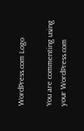WordPress.com Logo

You are commenting using your WordPress.com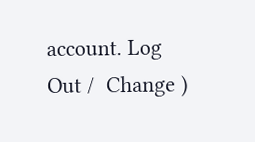account. Log Out /  Change )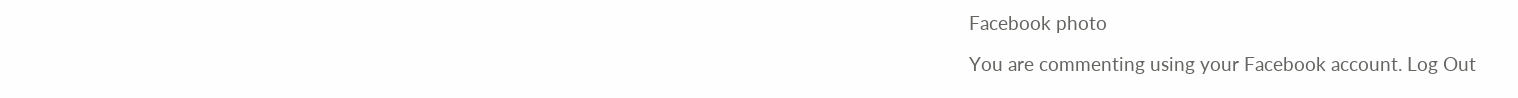Facebook photo

You are commenting using your Facebook account. Log Out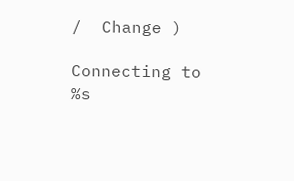/  Change )

Connecting to %s